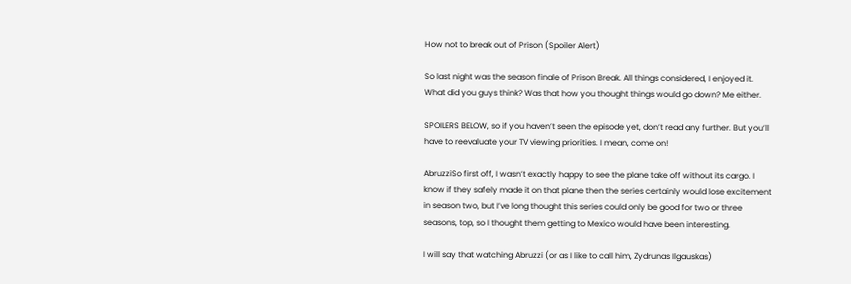How not to break out of Prison (Spoiler Alert)

So last night was the season finale of Prison Break. All things considered, I enjoyed it. What did you guys think? Was that how you thought things would go down? Me either.

SPOILERS BELOW, so if you haven’t seen the episode yet, don’t read any further. But you’ll have to reevaluate your TV viewing priorities. I mean, come on!

AbruzziSo first off, I wasn’t exactly happy to see the plane take off without its cargo. I know if they safely made it on that plane then the series certainly would lose excitement in season two, but I’ve long thought this series could only be good for two or three seasons, top, so I thought them getting to Mexico would have been interesting.

I will say that watching Abruzzi (or as I like to call him, Zydrunas Ilgauskas)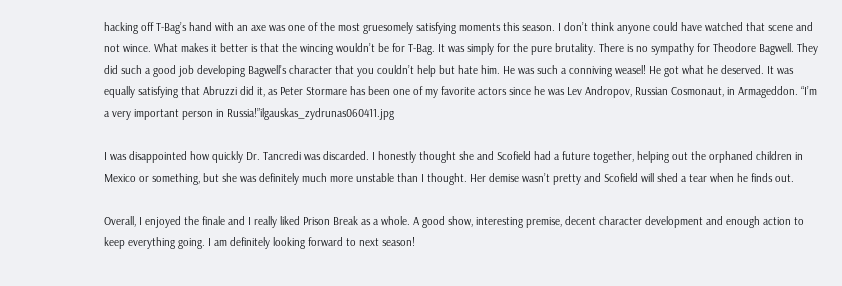hacking off T-Bag’s hand with an axe was one of the most gruesomely satisfying moments this season. I don’t think anyone could have watched that scene and not wince. What makes it better is that the wincing wouldn’t be for T-Bag. It was simply for the pure brutality. There is no sympathy for Theodore Bagwell. They did such a good job developing Bagwell’s character that you couldn’t help but hate him. He was such a conniving weasel! He got what he deserved. It was equally satisfying that Abruzzi did it, as Peter Stormare has been one of my favorite actors since he was Lev Andropov, Russian Cosmonaut, in Armageddon. “I’m a very important person in Russia!”ilgauskas_zydrunas060411.jpg

I was disappointed how quickly Dr. Tancredi was discarded. I honestly thought she and Scofield had a future together, helping out the orphaned children in Mexico or something, but she was definitely much more unstable than I thought. Her demise wasn’t pretty and Scofield will shed a tear when he finds out.

Overall, I enjoyed the finale and I really liked Prison Break as a whole. A good show, interesting premise, decent character development and enough action to keep everything going. I am definitely looking forward to next season!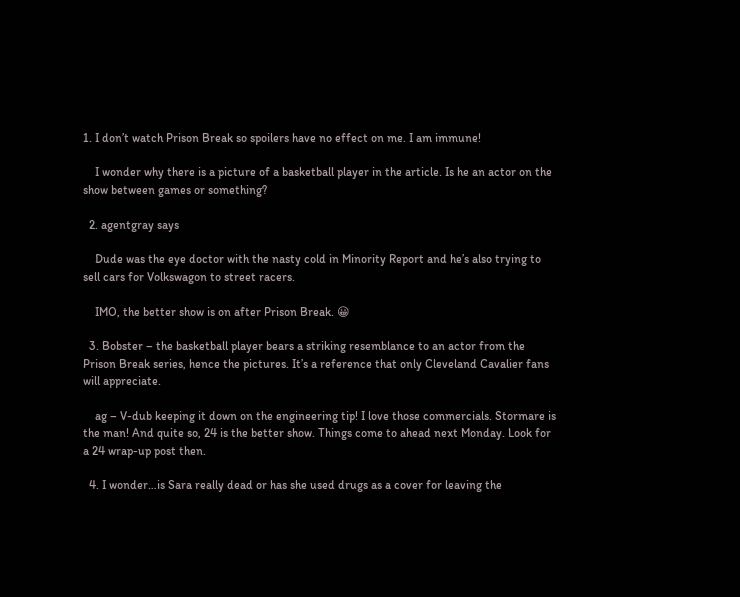1. I don’t watch Prison Break so spoilers have no effect on me. I am immune!

    I wonder why there is a picture of a basketball player in the article. Is he an actor on the show between games or something?

  2. agentgray says

    Dude was the eye doctor with the nasty cold in Minority Report and he’s also trying to sell cars for Volkswagon to street racers.

    IMO, the better show is on after Prison Break. 😀

  3. Bobster – the basketball player bears a striking resemblance to an actor from the Prison Break series, hence the pictures. It’s a reference that only Cleveland Cavalier fans will appreciate.

    ag – V-dub keeping it down on the engineering tip! I love those commercials. Stormare is the man! And quite so, 24 is the better show. Things come to ahead next Monday. Look for a 24 wrap-up post then.

  4. I wonder…is Sara really dead or has she used drugs as a cover for leaving the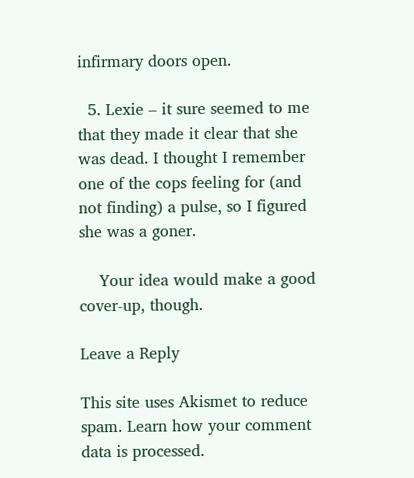infirmary doors open.

  5. Lexie – it sure seemed to me that they made it clear that she was dead. I thought I remember one of the cops feeling for (and not finding) a pulse, so I figured she was a goner.

    Your idea would make a good cover-up, though.

Leave a Reply

This site uses Akismet to reduce spam. Learn how your comment data is processed.